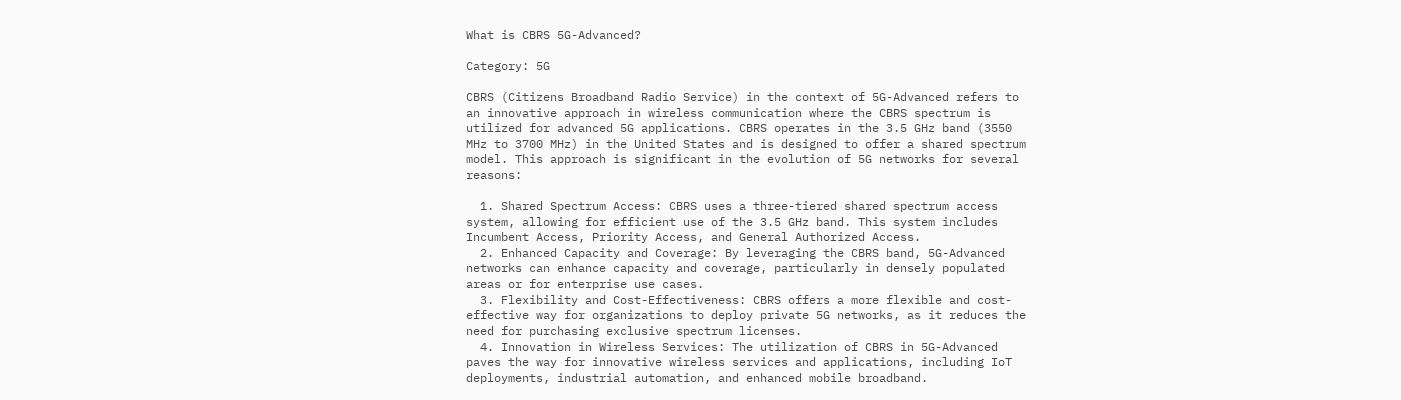What is CBRS 5G-Advanced?

Category: 5G

CBRS (Citizens Broadband Radio Service) in the context of 5G-Advanced refers to an innovative approach in wireless communication where the CBRS spectrum is utilized for advanced 5G applications. CBRS operates in the 3.5 GHz band (3550 MHz to 3700 MHz) in the United States and is designed to offer a shared spectrum model. This approach is significant in the evolution of 5G networks for several reasons:

  1. Shared Spectrum Access: CBRS uses a three-tiered shared spectrum access system, allowing for efficient use of the 3.5 GHz band. This system includes Incumbent Access, Priority Access, and General Authorized Access.
  2. Enhanced Capacity and Coverage: By leveraging the CBRS band, 5G-Advanced networks can enhance capacity and coverage, particularly in densely populated areas or for enterprise use cases.
  3. Flexibility and Cost-Effectiveness: CBRS offers a more flexible and cost-effective way for organizations to deploy private 5G networks, as it reduces the need for purchasing exclusive spectrum licenses.
  4. Innovation in Wireless Services: The utilization of CBRS in 5G-Advanced paves the way for innovative wireless services and applications, including IoT deployments, industrial automation, and enhanced mobile broadband.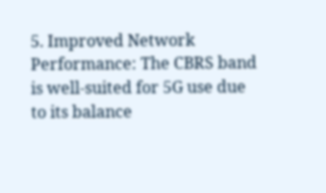5. Improved Network Performance: The CBRS band is well-suited for 5G use due to its balance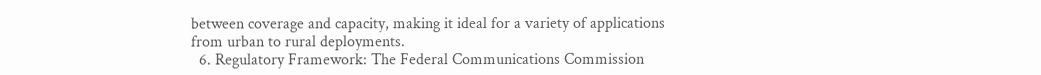between coverage and capacity, making it ideal for a variety of applications from urban to rural deployments.
  6. Regulatory Framework: The Federal Communications Commission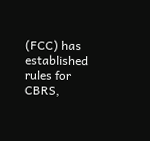(FCC) has established rules for CBRS,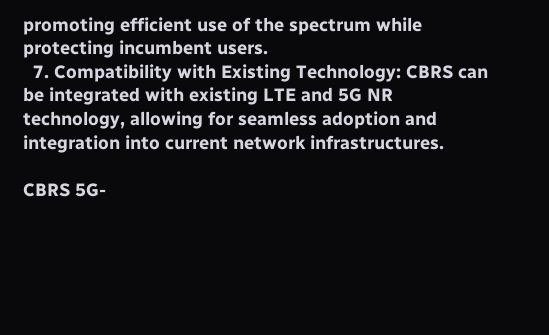promoting efficient use of the spectrum while protecting incumbent users.
  7. Compatibility with Existing Technology: CBRS can be integrated with existing LTE and 5G NR technology, allowing for seamless adoption and integration into current network infrastructures.

CBRS 5G-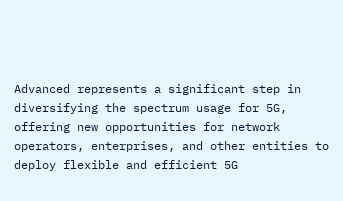Advanced represents a significant step in diversifying the spectrum usage for 5G, offering new opportunities for network operators, enterprises, and other entities to deploy flexible and efficient 5G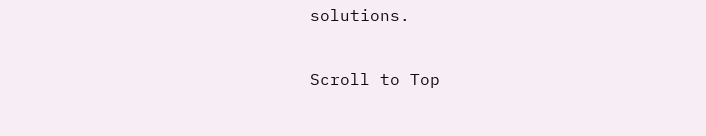solutions.

Scroll to Top